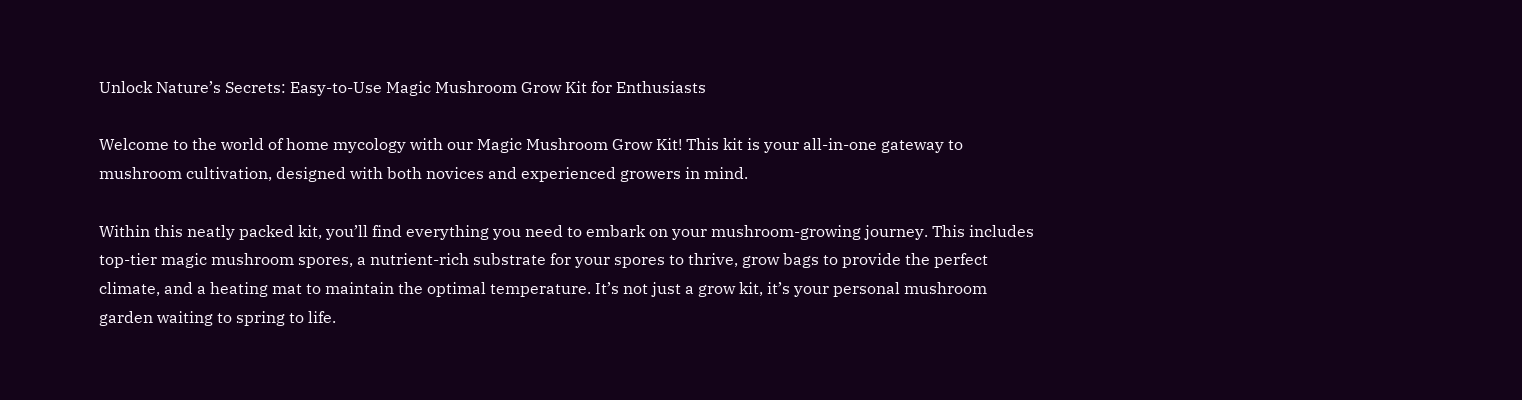Unlock Nature’s Secrets: Easy-to-Use Magic Mushroom Grow Kit for Enthusiasts

Welcome to the world of home mycology with our Magic Mushroom Grow Kit! This kit is your all-in-one gateway to mushroom cultivation, designed with both novices and experienced growers in mind.

Within this neatly packed kit, you’ll find everything you need to embark on your mushroom-growing journey. This includes top-tier magic mushroom spores, a nutrient-rich substrate for your spores to thrive, grow bags to provide the perfect climate, and a heating mat to maintain the optimal temperature. It’s not just a grow kit, it’s your personal mushroom garden waiting to spring to life.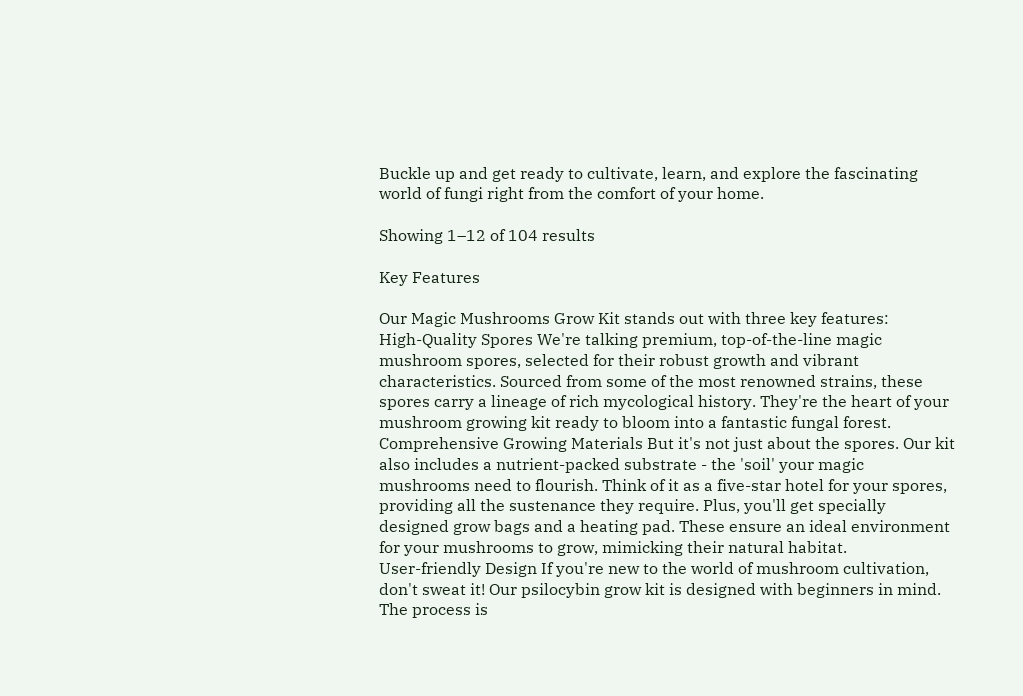Buckle up and get ready to cultivate, learn, and explore the fascinating world of fungi right from the comfort of your home.

Showing 1–12 of 104 results

Key Features

Our Magic Mushrooms Grow Kit stands out with three key features:
High-Quality Spores We're talking premium, top-of-the-line magic mushroom spores, selected for their robust growth and vibrant characteristics. Sourced from some of the most renowned strains, these spores carry a lineage of rich mycological history. They're the heart of your mushroom growing kit ready to bloom into a fantastic fungal forest.
Comprehensive Growing Materials But it's not just about the spores. Our kit also includes a nutrient-packed substrate - the 'soil' your magic mushrooms need to flourish. Think of it as a five-star hotel for your spores, providing all the sustenance they require. Plus, you'll get specially designed grow bags and a heating pad. These ensure an ideal environment for your mushrooms to grow, mimicking their natural habitat.
User-friendly Design If you're new to the world of mushroom cultivation, don't sweat it! Our psilocybin grow kit is designed with beginners in mind. The process is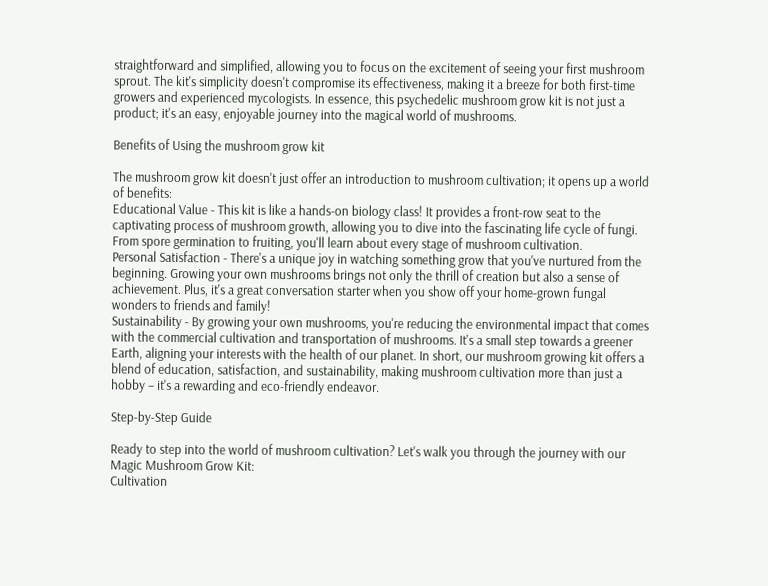straightforward and simplified, allowing you to focus on the excitement of seeing your first mushroom sprout. The kit's simplicity doesn't compromise its effectiveness, making it a breeze for both first-time growers and experienced mycologists. In essence, this psychedelic mushroom grow kit is not just a product; it's an easy, enjoyable journey into the magical world of mushrooms.

Benefits of Using the mushroom grow kit

The mushroom grow kit doesn't just offer an introduction to mushroom cultivation; it opens up a world of benefits:
Educational Value - This kit is like a hands-on biology class! It provides a front-row seat to the captivating process of mushroom growth, allowing you to dive into the fascinating life cycle of fungi. From spore germination to fruiting, you'll learn about every stage of mushroom cultivation.
Personal Satisfaction - There's a unique joy in watching something grow that you've nurtured from the beginning. Growing your own mushrooms brings not only the thrill of creation but also a sense of achievement. Plus, it's a great conversation starter when you show off your home-grown fungal wonders to friends and family!
Sustainability - By growing your own mushrooms, you're reducing the environmental impact that comes with the commercial cultivation and transportation of mushrooms. It's a small step towards a greener Earth, aligning your interests with the health of our planet. In short, our mushroom growing kit offers a blend of education, satisfaction, and sustainability, making mushroom cultivation more than just a hobby – it's a rewarding and eco-friendly endeavor.

Step-by-Step Guide

Ready to step into the world of mushroom cultivation? Let's walk you through the journey with our Magic Mushroom Grow Kit:
Cultivation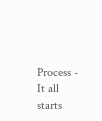Process - It all starts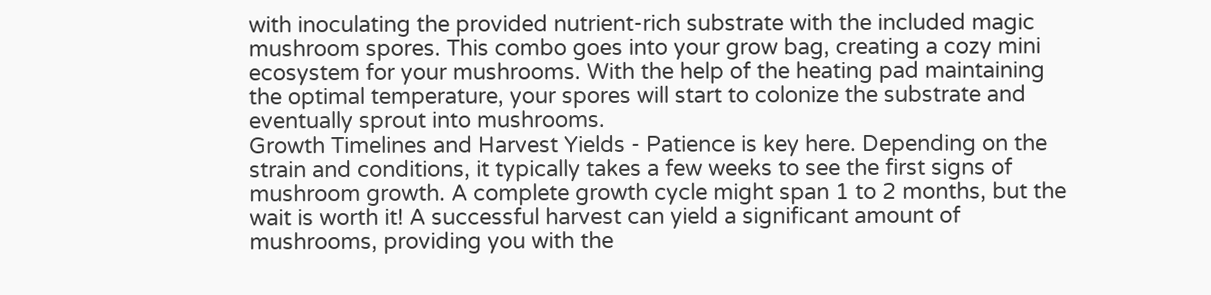with inoculating the provided nutrient-rich substrate with the included magic mushroom spores. This combo goes into your grow bag, creating a cozy mini ecosystem for your mushrooms. With the help of the heating pad maintaining the optimal temperature, your spores will start to colonize the substrate and eventually sprout into mushrooms.
Growth Timelines and Harvest Yields - Patience is key here. Depending on the strain and conditions, it typically takes a few weeks to see the first signs of mushroom growth. A complete growth cycle might span 1 to 2 months, but the wait is worth it! A successful harvest can yield a significant amount of mushrooms, providing you with the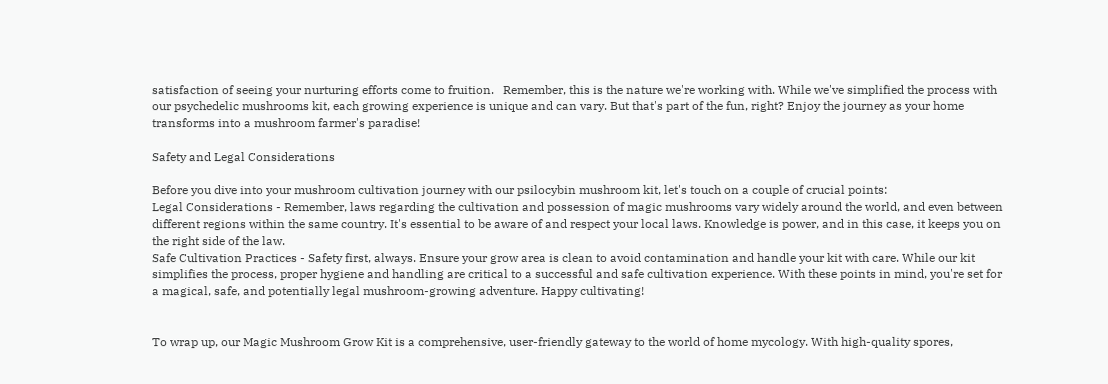satisfaction of seeing your nurturing efforts come to fruition.   Remember, this is the nature we're working with. While we've simplified the process with our psychedelic mushrooms kit, each growing experience is unique and can vary. But that's part of the fun, right? Enjoy the journey as your home transforms into a mushroom farmer's paradise!

Safety and Legal Considerations

Before you dive into your mushroom cultivation journey with our psilocybin mushroom kit, let's touch on a couple of crucial points:
Legal Considerations - Remember, laws regarding the cultivation and possession of magic mushrooms vary widely around the world, and even between different regions within the same country. It's essential to be aware of and respect your local laws. Knowledge is power, and in this case, it keeps you on the right side of the law.
Safe Cultivation Practices - Safety first, always. Ensure your grow area is clean to avoid contamination and handle your kit with care. While our kit simplifies the process, proper hygiene and handling are critical to a successful and safe cultivation experience. With these points in mind, you're set for a magical, safe, and potentially legal mushroom-growing adventure. Happy cultivating!


To wrap up, our Magic Mushroom Grow Kit is a comprehensive, user-friendly gateway to the world of home mycology. With high-quality spores,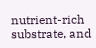nutrient-rich substrate, and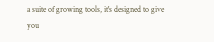a suite of growing tools, it's designed to give you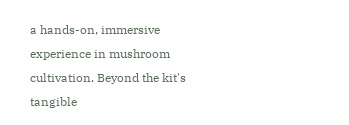a hands-on, immersive experience in mushroom cultivation. Beyond the kit's tangible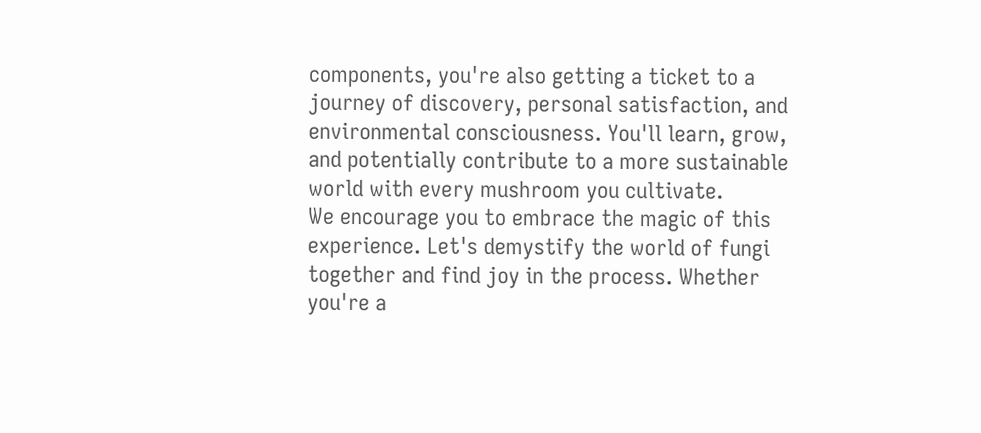components, you're also getting a ticket to a journey of discovery, personal satisfaction, and environmental consciousness. You'll learn, grow, and potentially contribute to a more sustainable world with every mushroom you cultivate.
We encourage you to embrace the magic of this experience. Let's demystify the world of fungi together and find joy in the process. Whether you're a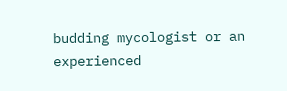budding mycologist or an experienced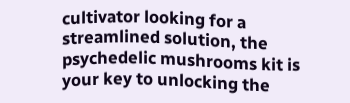cultivator looking for a streamlined solution, the psychedelic mushrooms kit is your key to unlocking the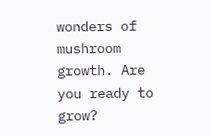wonders of mushroom growth. Are you ready to grow?